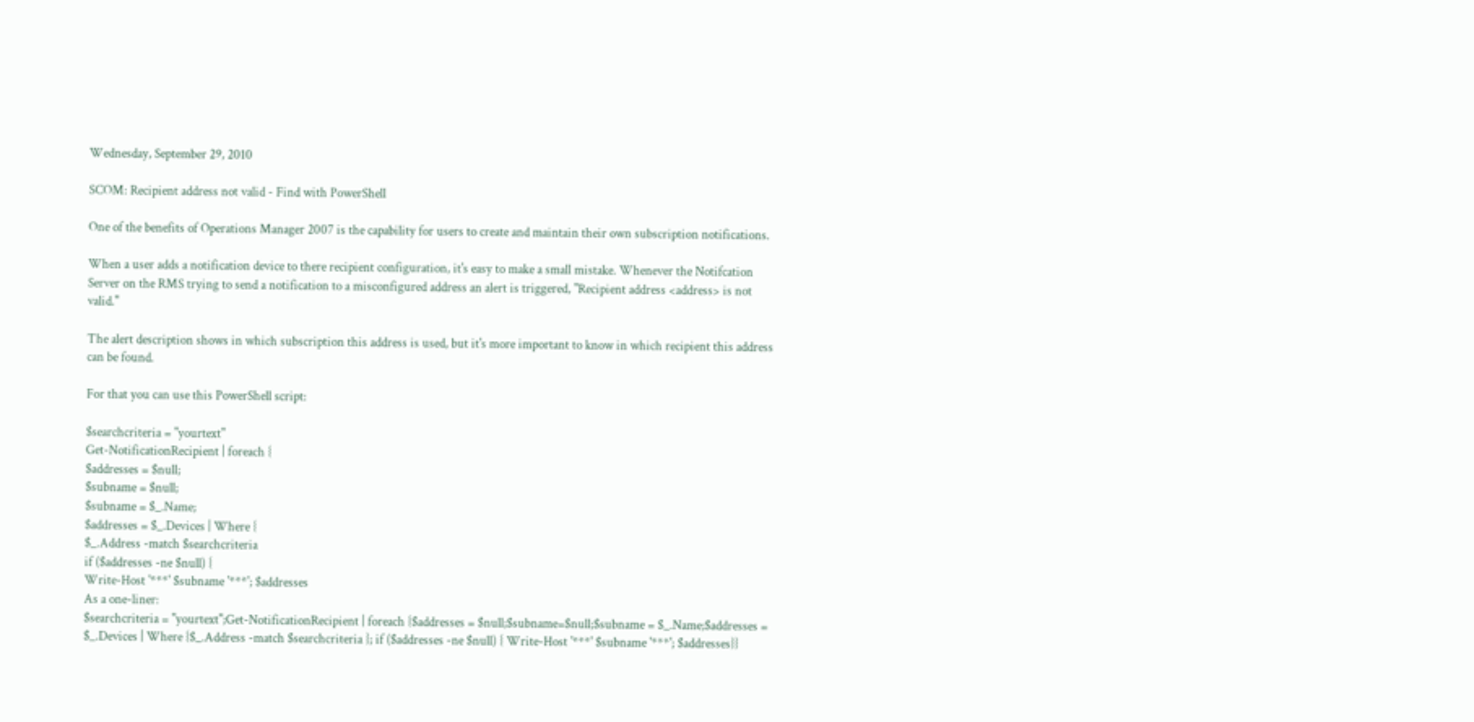Wednesday, September 29, 2010

SCOM: Recipient address not valid - Find with PowerShell

One of the benefits of Operations Manager 2007 is the capability for users to create and maintain their own subscription notifications.

When a user adds a notification device to there recipient configuration, it's easy to make a small mistake. Whenever the Notifcation Server on the RMS trying to send a notification to a misconfigured address an alert is triggered, "Recipient address <address> is not valid."

The alert description shows in which subscription this address is used, but it's more important to know in which recipient this address can be found.

For that you can use this PowerShell script:

$searchcriteria = "yourtext"
Get-NotificationRecipient | foreach {
$addresses = $null;
$subname = $null;
$subname = $_.Name;
$addresses = $_.Devices | Where {
$_.Address -match $searchcriteria
if ($addresses -ne $null) {
Write-Host '***' $subname '***'; $addresses
As a one-liner:
$searchcriteria = "yourtext";Get-NotificationRecipient | foreach {$addresses = $null;$subname=$null;$subname = $_.Name;$addresses = $_.Devices | Where {$_.Address -match $searchcriteria }; if ($addresses -ne $null) { Write-Host '***' $subname '***'; $addresses}}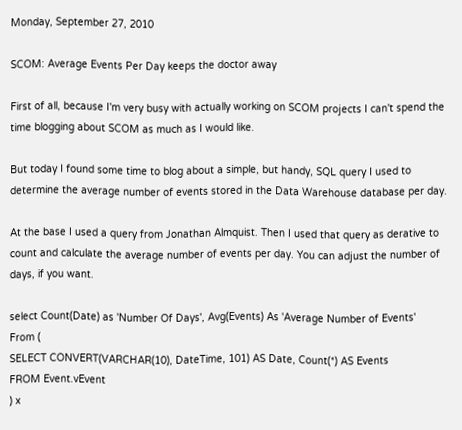Monday, September 27, 2010

SCOM: Average Events Per Day keeps the doctor away

First of all, because I'm very busy with actually working on SCOM projects I can't spend the time blogging about SCOM as much as I would like.

But today I found some time to blog about a simple, but handy, SQL query I used to determine the average number of events stored in the Data Warehouse database per day.

At the base I used a query from Jonathan Almquist. Then I used that query as derative to count and calculate the average number of events per day. You can adjust the number of days, if you want.

select Count(Date) as 'Number Of Days', Avg(Events) As 'Average Number of Events'
From (
SELECT CONVERT(VARCHAR(10), DateTime, 101) AS Date, Count(*) AS Events
FROM Event.vEvent
) x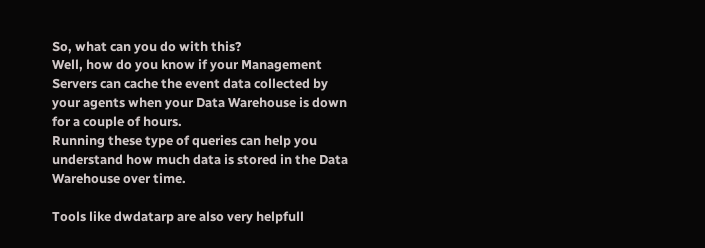So, what can you do with this?
Well, how do you know if your Management Servers can cache the event data collected by your agents when your Data Warehouse is down for a couple of hours.
Running these type of queries can help you understand how much data is stored in the Data Warehouse over time.

Tools like dwdatarp are also very helpfull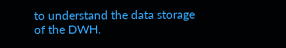to understand the data storage of the DWH.